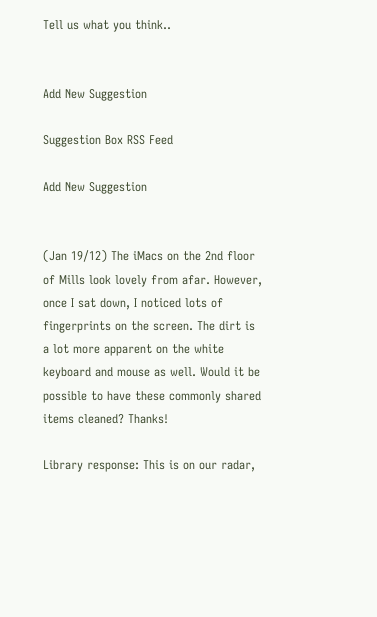Tell us what you think..


Add New Suggestion

Suggestion Box RSS Feed

Add New Suggestion


(Jan 19/12) The iMacs on the 2nd floor of Mills look lovely from afar. However, once I sat down, I noticed lots of fingerprints on the screen. The dirt is a lot more apparent on the white keyboard and mouse as well. Would it be possible to have these commonly shared items cleaned? Thanks!

Library response: This is on our radar,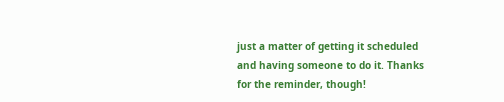just a matter of getting it scheduled and having someone to do it. Thanks for the reminder, though!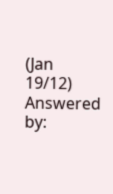(Jan 19/12)
Answered by: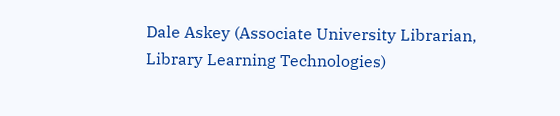Dale Askey (Associate University Librarian, Library Learning Technologies)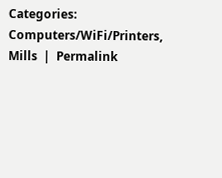Categories: Computers/WiFi/Printers, Mills  |  Permalink